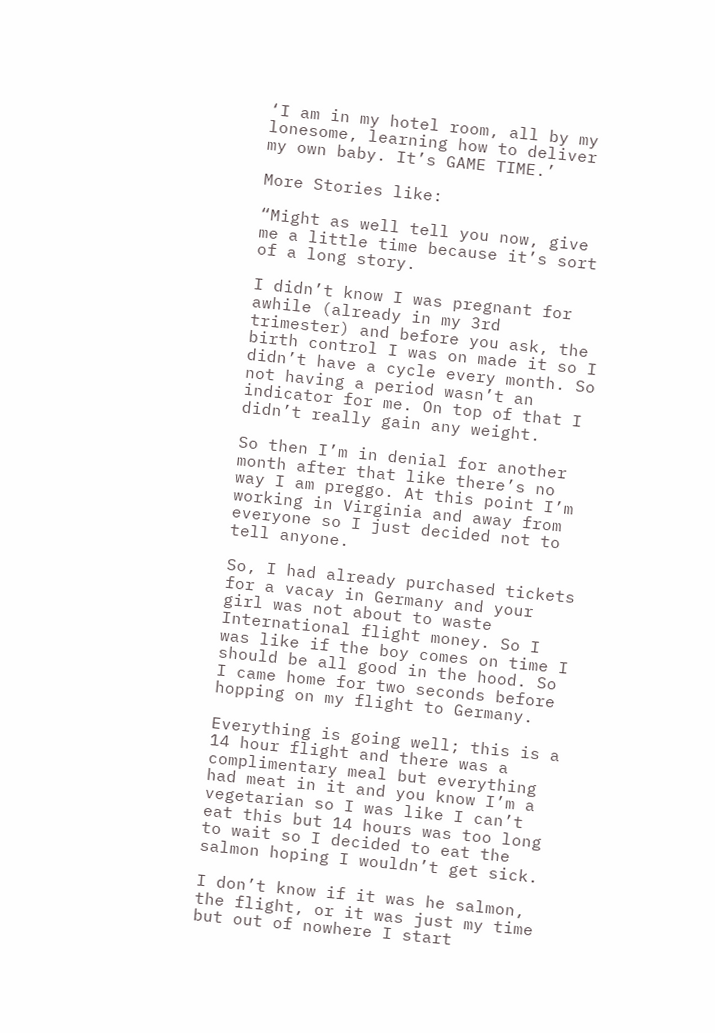‘I am in my hotel room, all by my lonesome, learning how to deliver my own baby. It’s GAME TIME.’

More Stories like:

“Might as well tell you now, give me a little time because it’s sort of a long story.

I didn’t know I was pregnant for awhile (already in my 3rd trimester) and before you ask, the birth control I was on made it so I didn’t have a cycle every month. So not having a period wasn’t an indicator for me. On top of that I didn’t really gain any weight.

So then I’m in denial for another month after that like there’s no way I am preggo. At this point I’m working in Virginia and away from everyone so I just decided not to tell anyone.

So, I had already purchased tickets for a vacay in Germany and your girl was not about to waste International flight money. So I was like if the boy comes on time I should be all good in the hood. So I came home for two seconds before hopping on my flight to Germany.

Everything is going well; this is a 14 hour flight and there was a complimentary meal but everything had meat in it and you know I’m a vegetarian so I was like I can’t eat this but 14 hours was too long to wait so I decided to eat the salmon hoping I wouldn’t get sick.

I don’t know if it was he salmon, the flight, or it was just my time but out of nowhere I start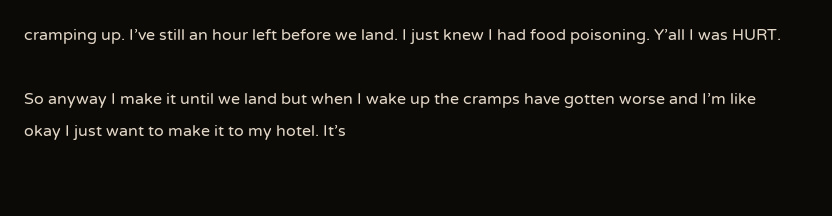cramping up. I’ve still an hour left before we land. I just knew I had food poisoning. Y’all I was HURT.

So anyway I make it until we land but when I wake up the cramps have gotten worse and I’m like okay I just want to make it to my hotel. It’s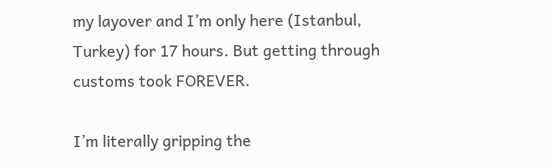my layover and I’m only here (Istanbul, Turkey) for 17 hours. But getting through customs took FOREVER.

I’m literally gripping the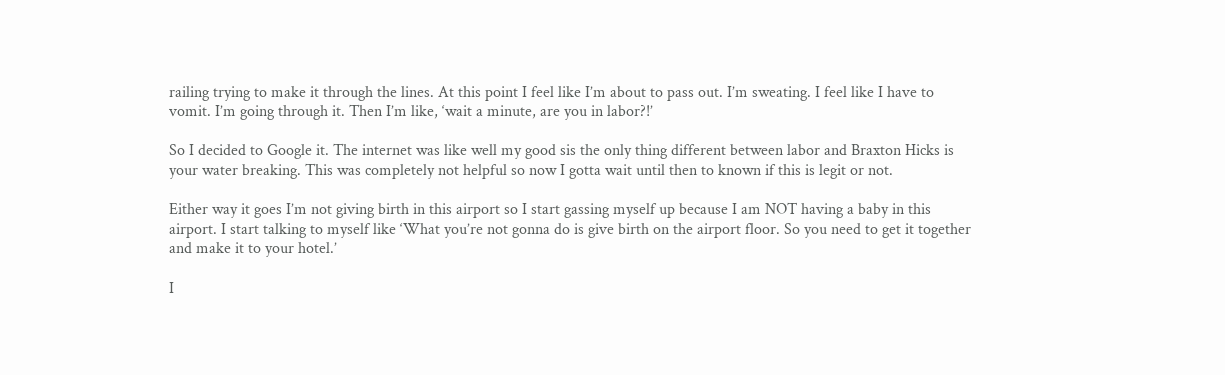railing trying to make it through the lines. At this point I feel like I’m about to pass out. I’m sweating. I feel like I have to vomit. I’m going through it. Then I’m like, ‘wait a minute, are you in labor?!’

So I decided to Google it. The internet was like well my good sis the only thing different between labor and Braxton Hicks is your water breaking. This was completely not helpful so now I gotta wait until then to known if this is legit or not.

Either way it goes I’m not giving birth in this airport so I start gassing myself up because I am NOT having a baby in this airport. I start talking to myself like ‘What you’re not gonna do is give birth on the airport floor. So you need to get it together and make it to your hotel.’

I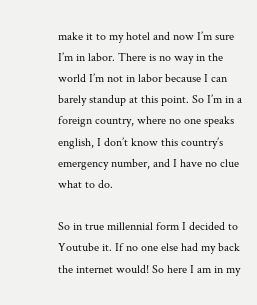make it to my hotel and now I’m sure I’m in labor. There is no way in the world I’m not in labor because I can barely standup at this point. So I’m in a foreign country, where no one speaks english, I don’t know this country’s emergency number, and I have no clue what to do.

So in true millennial form I decided to Youtube it. If no one else had my back the internet would! So here I am in my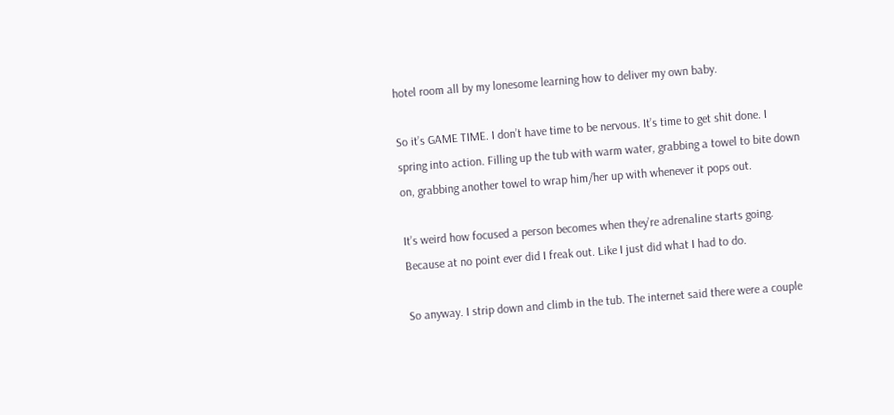hotel room all by my lonesome learning how to deliver my own baby.

So it’s GAME TIME. I don’t have time to be nervous. It’s time to get shit done. I spring into action. Filling up the tub with warm water, grabbing a towel to bite down on, grabbing another towel to wrap him/her up with whenever it pops out.

It’s weird how focused a person becomes when they’re adrenaline starts going. Because at no point ever did I freak out. Like I just did what I had to do.

So anyway. I strip down and climb in the tub. The internet said there were a couple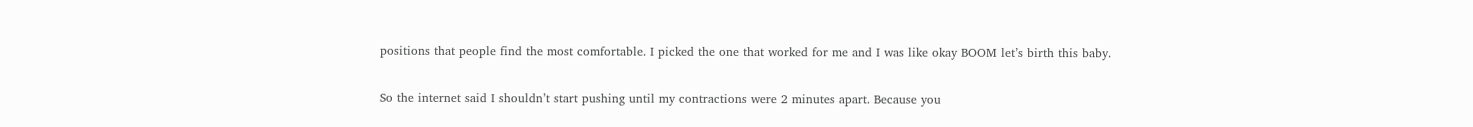positions that people find the most comfortable. I picked the one that worked for me and I was like okay BOOM let’s birth this baby.

So the internet said I shouldn’t start pushing until my contractions were 2 minutes apart. Because you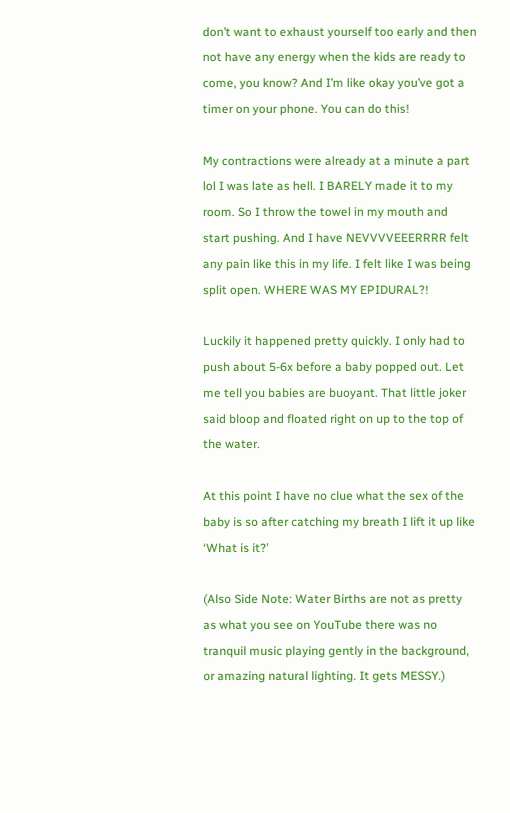don’t want to exhaust yourself too early and then not have any energy when the kids are ready to come, you know? And I’m like okay you’ve got a timer on your phone. You can do this!

My contractions were already at a minute a part lol I was late as hell. I BARELY made it to my room. So I throw the towel in my mouth and start pushing. And I have NEVVVVEEERRRR felt any pain like this in my life. I felt like I was being split open. WHERE WAS MY EPIDURAL?!

Luckily it happened pretty quickly. I only had to push about 5-6x before a baby popped out. Let me tell you babies are buoyant. That little joker said bloop and floated right on up to the top of the water.

At this point I have no clue what the sex of the baby is so after catching my breath I lift it up like ‘What is it?’

(Also Side Note: Water Births are not as pretty as what you see on YouTube there was no tranquil music playing gently in the background, or amazing natural lighting. It gets MESSY.)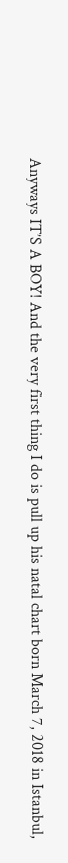Anyways IT’S A BOY! And the very first thing I do is pull up his natal chart born March 7, 2018 in Istanbul,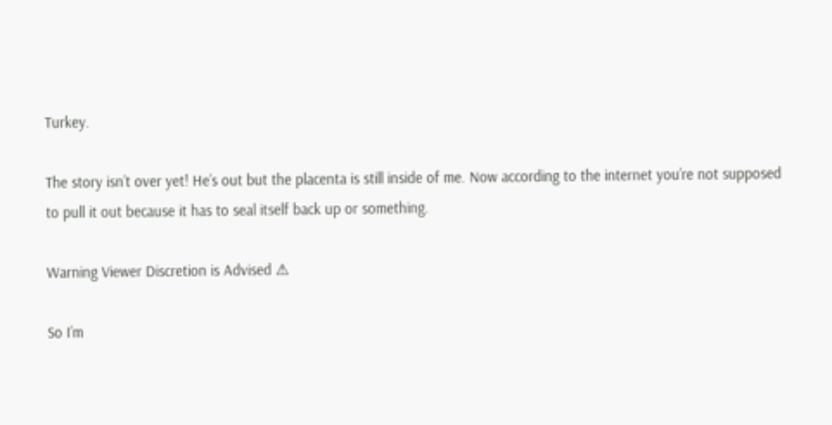Turkey.

The story isn’t over yet! He’s out but the placenta is still inside of me. Now according to the internet you’re not supposed to pull it out because it has to seal itself back up or something.

Warning Viewer Discretion is Advised ⚠

So I’m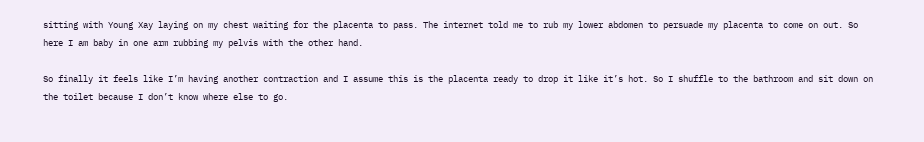sitting with Young Xay laying on my chest waiting for the placenta to pass. The internet told me to rub my lower abdomen to persuade my placenta to come on out. So here I am baby in one arm rubbing my pelvis with the other hand.

So finally it feels like I’m having another contraction and I assume this is the placenta ready to drop it like it’s hot. So I shuffle to the bathroom and sit down on the toilet because I don’t know where else to go.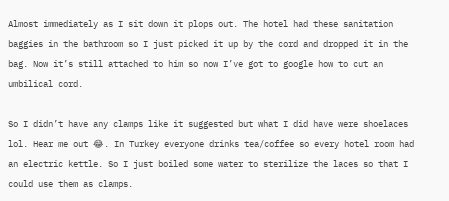Almost immediately as I sit down it plops out. The hotel had these sanitation baggies in the bathroom so I just picked it up by the cord and dropped it in the bag. Now it’s still attached to him so now I’ve got to google how to cut an umbilical cord.

So I didn’t have any clamps like it suggested but what I did have were shoelaces lol. Hear me out 😂. In Turkey everyone drinks tea/coffee so every hotel room had an electric kettle. So I just boiled some water to sterilize the laces so that I could use them as clamps.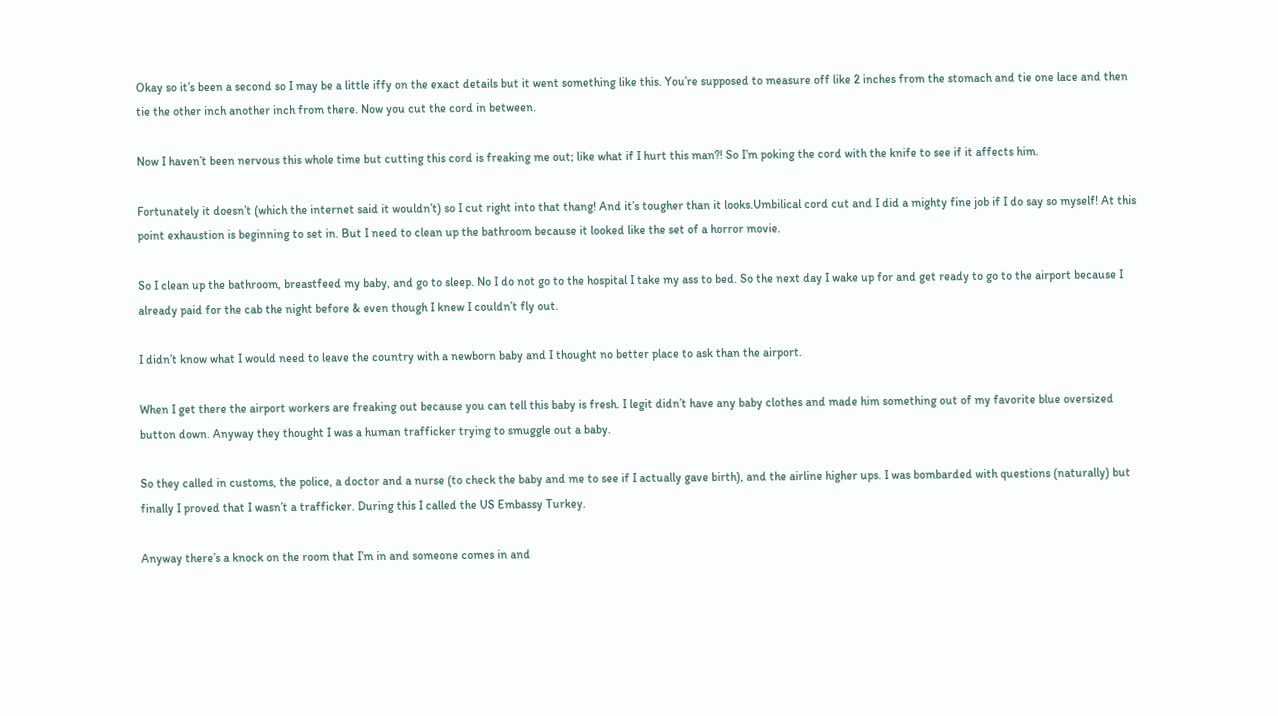Okay so it’s been a second so I may be a little iffy on the exact details but it went something like this. You’re supposed to measure off like 2 inches from the stomach and tie one lace and then tie the other inch another inch from there. Now you cut the cord in between.

Now I haven’t been nervous this whole time but cutting this cord is freaking me out; like what if I hurt this man?! So I’m poking the cord with the knife to see if it affects him.

Fortunately it doesn’t (which the internet said it wouldn’t) so I cut right into that thang! And it’s tougher than it looks.Umbilical cord cut and I did a mighty fine job if I do say so myself! At this point exhaustion is beginning to set in. But I need to clean up the bathroom because it looked like the set of a horror movie.

So I clean up the bathroom, breastfeed my baby, and go to sleep. No I do not go to the hospital I take my ass to bed. So the next day I wake up for and get ready to go to the airport because I already paid for the cab the night before & even though I knew I couldn’t fly out.

I didn’t know what I would need to leave the country with a newborn baby and I thought no better place to ask than the airport.

When I get there the airport workers are freaking out because you can tell this baby is fresh. I legit didn’t have any baby clothes and made him something out of my favorite blue oversized button down. Anyway they thought I was a human trafficker trying to smuggle out a baby.

So they called in customs, the police, a doctor and a nurse (to check the baby and me to see if I actually gave birth), and the airline higher ups. I was bombarded with questions (naturally) but finally I proved that I wasn’t a trafficker. During this I called the US Embassy Turkey.

Anyway there’s a knock on the room that I’m in and someone comes in and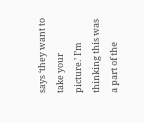says ‘they want to take your picture.’ I’m thinking this was a part of the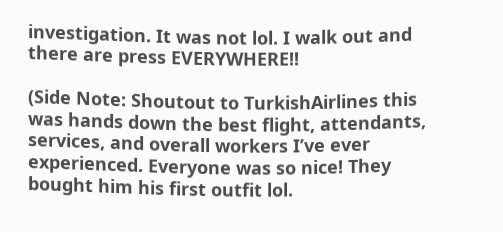investigation. It was not lol. I walk out and there are press EVERYWHERE!!

(Side Note: Shoutout to TurkishAirlines this was hands down the best flight, attendants, services, and overall workers I’ve ever experienced. Everyone was so nice! They bought him his first outfit lol.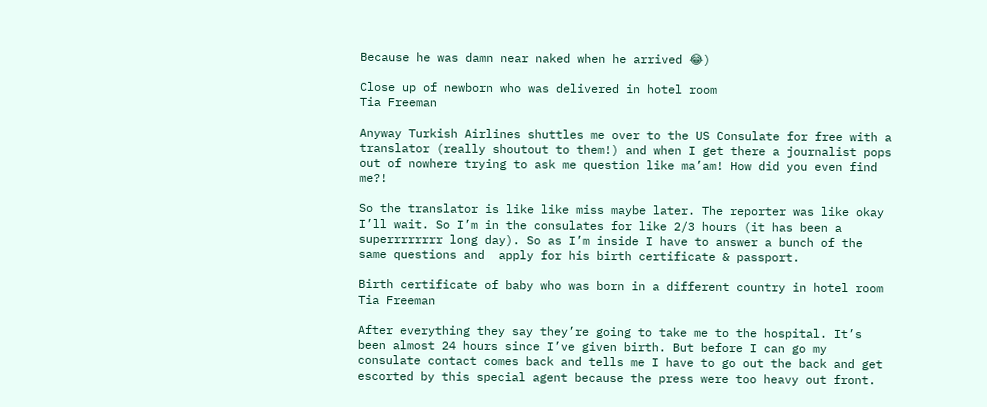Because he was damn near naked when he arrived 😂)

Close up of newborn who was delivered in hotel room
Tia Freeman

Anyway Turkish Airlines shuttles me over to the US Consulate for free with a translator (really shoutout to them!) and when I get there a journalist pops out of nowhere trying to ask me question like ma’am! How did you even find me?!

So the translator is like like miss maybe later. The reporter was like okay I’ll wait. So I’m in the consulates for like 2/3 hours (it has been a superrrrrrrr long day). So as I’m inside I have to answer a bunch of the same questions and  apply for his birth certificate & passport.

Birth certificate of baby who was born in a different country in hotel room
Tia Freeman

After everything they say they’re going to take me to the hospital. It’s been almost 24 hours since I’ve given birth. But before I can go my consulate contact comes back and tells me I have to go out the back and get escorted by this special agent because the press were too heavy out front.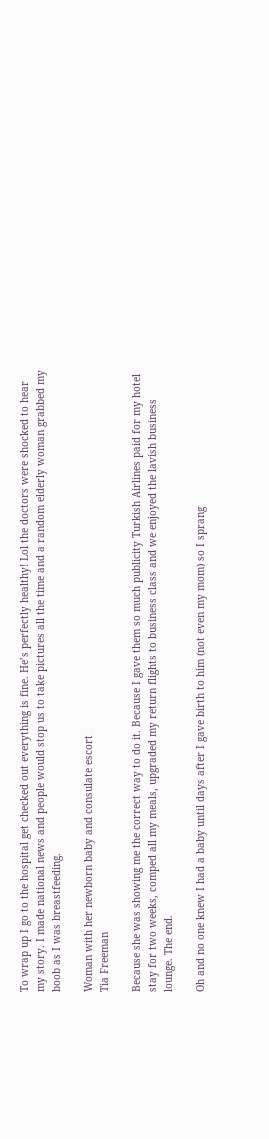To wrap up I go to the hospital get checked out everything is fine. He’s perfectly healthy! Lol the doctors were shocked to hear my story. I made national news and people would stop us to take pictures all the time and a random elderly woman grabbed my boob as I was breastfeeding.

Woman with her newborn baby and consulate escort
Tia Freeman

Because she was showing me the correct way to do it. Because I gave them so much publicity Turkish Airlines paid for my hotel stay for two weeks, comped all my meals, upgraded my return flights to business class and we enjoyed the lavish business lounge. The end.

Oh and no one knew I had a baby until days after I gave birth to him (not even my mom) so I sprang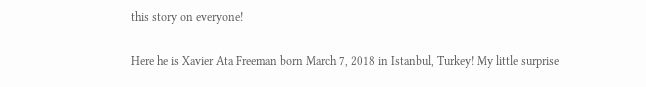this story on everyone!

Here he is Xavier Ata Freeman born March 7, 2018 in Istanbul, Turkey! My little surprise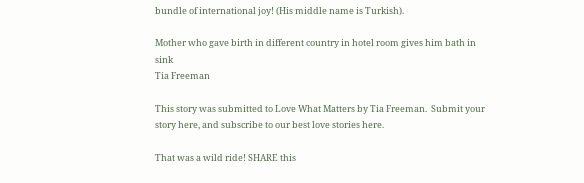bundle of international joy! (His middle name is Turkish).

Mother who gave birth in different country in hotel room gives him bath in sink
Tia Freeman

This story was submitted to Love What Matters by Tia Freeman.  Submit your story here, and subscribe to our best love stories here.

That was a wild ride! SHARE this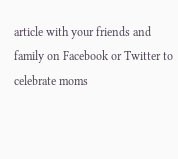article with your friends and family on Facebook or Twitter to celebrate moms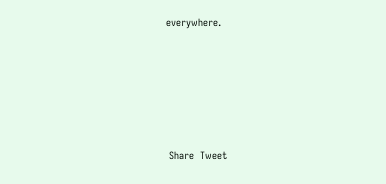everywhere.






 Share  Tweet